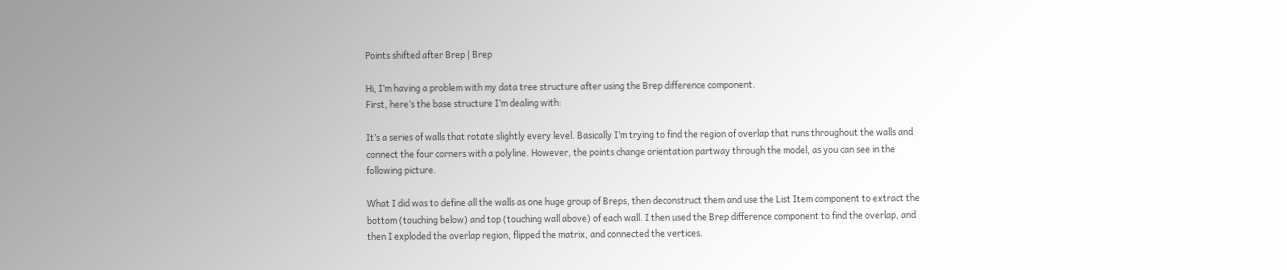Points shifted after Brep | Brep

Hi, I’m having a problem with my data tree structure after using the Brep difference component.
First, here’s the base structure I’m dealing with:

It’s a series of walls that rotate slightly every level. Basically I’m trying to find the region of overlap that runs throughout the walls and connect the four corners with a polyline. However, the points change orientation partway through the model, as you can see in the following picture.

What I did was to define all the walls as one huge group of Breps, then deconstruct them and use the List Item component to extract the bottom (touching below) and top (touching wall above) of each wall. I then used the Brep difference component to find the overlap, and then I exploded the overlap region, flipped the matrix, and connected the vertices.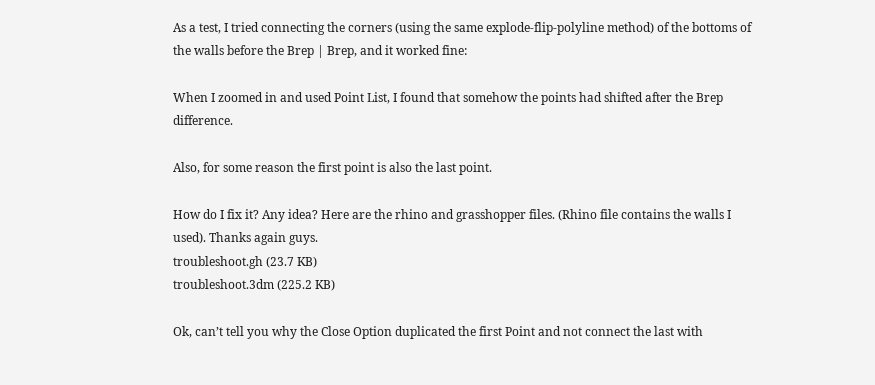As a test, I tried connecting the corners (using the same explode-flip-polyline method) of the bottoms of the walls before the Brep | Brep, and it worked fine:

When I zoomed in and used Point List, I found that somehow the points had shifted after the Brep difference.

Also, for some reason the first point is also the last point.

How do I fix it? Any idea? Here are the rhino and grasshopper files. (Rhino file contains the walls I used). Thanks again guys.
troubleshoot.gh (23.7 KB)
troubleshoot.3dm (225.2 KB)

Ok, can’t tell you why the Close Option duplicated the first Point and not connect the last with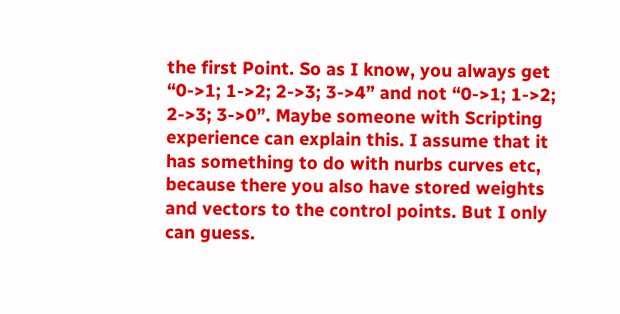the first Point. So as I know, you always get “0->1; 1->2; 2->3; 3->4” and not “0->1; 1->2; 2->3; 3->0”. Maybe someone with Scripting experience can explain this. I assume that it has something to do with nurbs curves etc, because there you also have stored weights and vectors to the control points. But I only can guess.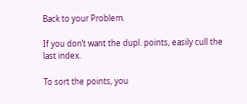Back to your Problem.

If you don’t want the dupl. points, easily cull the last index.

To sort the points, you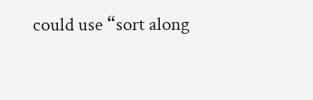could use “sort along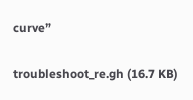curve”

troubleshoot_re.gh (16.7 KB)